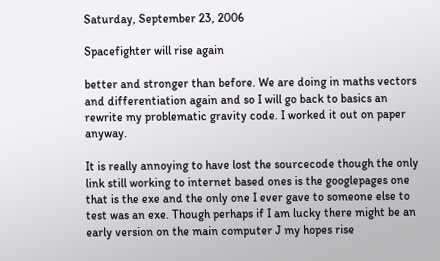Saturday, September 23, 2006

Spacefighter will rise again

better and stronger than before. We are doing in maths vectors and differentiation again and so I will go back to basics an rewrite my problematic gravity code. I worked it out on paper anyway.

It is really annoying to have lost the sourcecode though the only link still working to internet based ones is the googlepages one that is the exe and the only one I ever gave to someone else to test was an exe. Though perhaps if I am lucky there might be an early version on the main computer J my hopes rise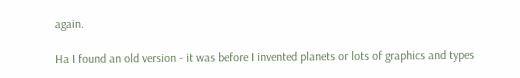again.

Ha I found an old version - it was before I invented planets or lots of graphics and types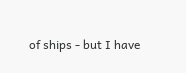of ships - but I have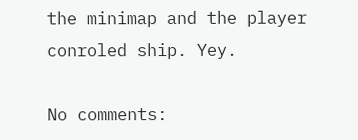the minimap and the player conroled ship. Yey.

No comments: